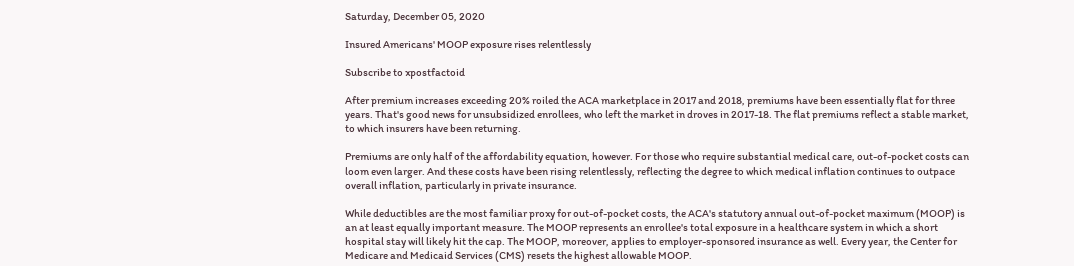Saturday, December 05, 2020

Insured Americans' MOOP exposure rises relentlessly

Subscribe to xpostfactoid

After premium increases exceeding 20% roiled the ACA marketplace in 2017 and 2018, premiums have been essentially flat for three years. That's good news for unsubsidized enrollees, who left the market in droves in 2017-18. The flat premiums reflect a stable market, to which insurers have been returning.

Premiums are only half of the affordability equation, however. For those who require substantial medical care, out-of-pocket costs can loom even larger. And these costs have been rising relentlessly, reflecting the degree to which medical inflation continues to outpace overall inflation, particularly in private insurance.

While deductibles are the most familiar proxy for out-of-pocket costs, the ACA's statutory annual out-of-pocket maximum (MOOP) is an at least equally important measure. The MOOP represents an enrollee's total exposure in a healthcare system in which a short hospital stay will likely hit the cap. The MOOP, moreover, applies to employer-sponsored insurance as well. Every year, the Center for Medicare and Medicaid Services (CMS) resets the highest allowable MOOP.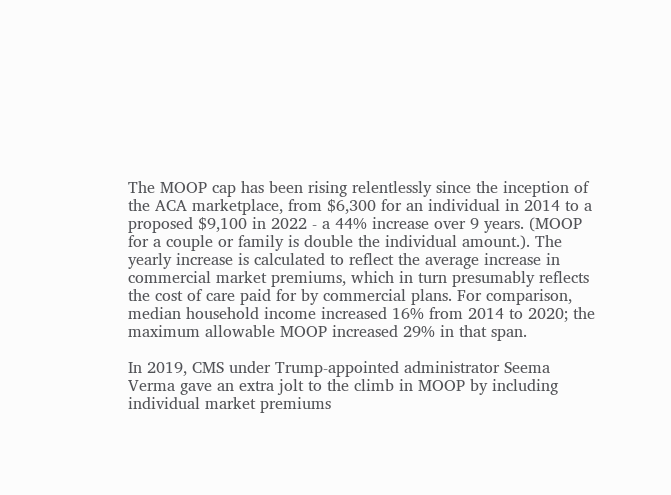The MOOP cap has been rising relentlessly since the inception of the ACA marketplace, from $6,300 for an individual in 2014 to a proposed $9,100 in 2022 - a 44% increase over 9 years. (MOOP for a couple or family is double the individual amount.). The yearly increase is calculated to reflect the average increase in commercial market premiums, which in turn presumably reflects the cost of care paid for by commercial plans. For comparison, median household income increased 16% from 2014 to 2020; the maximum allowable MOOP increased 29% in that span.

In 2019, CMS under Trump-appointed administrator Seema Verma gave an extra jolt to the climb in MOOP by including individual market premiums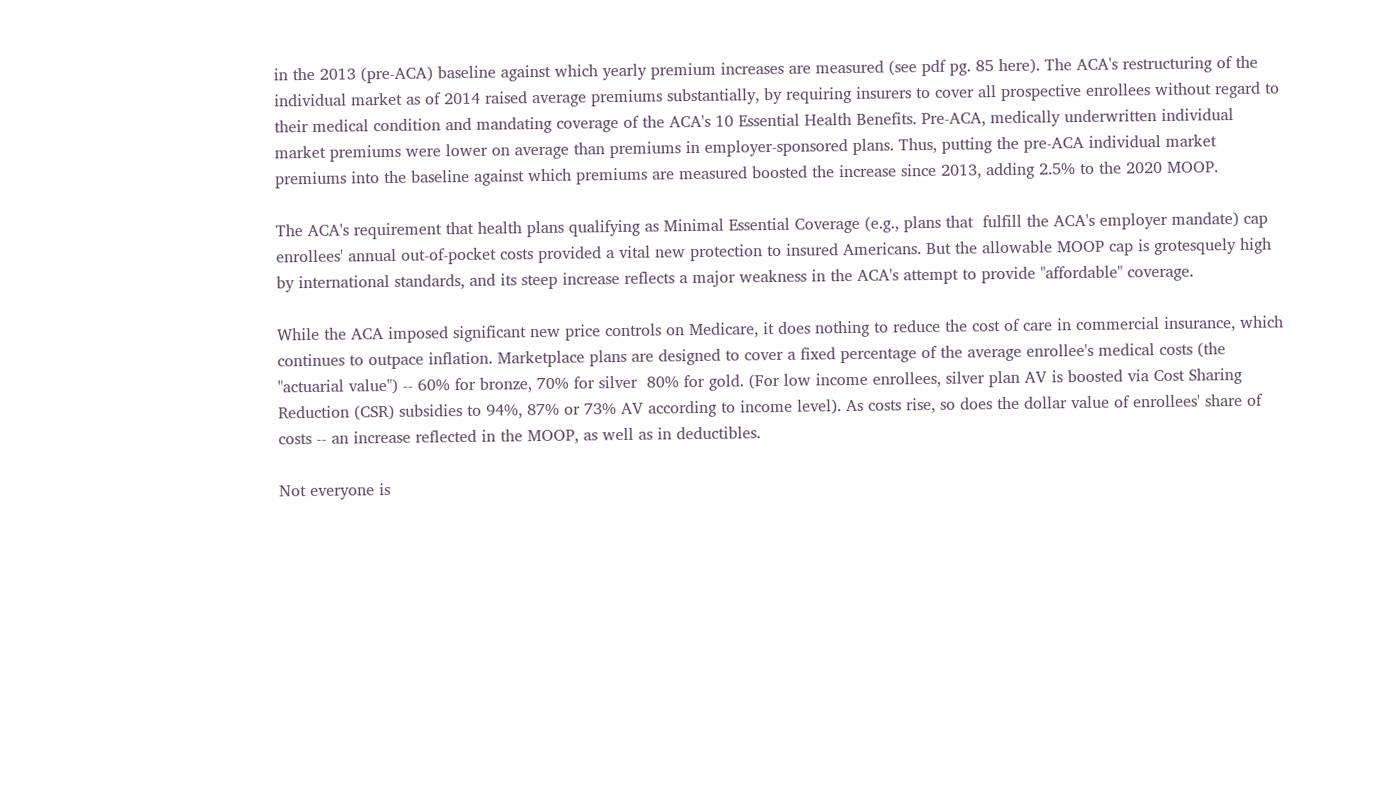in the 2013 (pre-ACA) baseline against which yearly premium increases are measured (see pdf pg. 85 here). The ACA's restructuring of the individual market as of 2014 raised average premiums substantially, by requiring insurers to cover all prospective enrollees without regard to their medical condition and mandating coverage of the ACA's 10 Essential Health Benefits. Pre-ACA, medically underwritten individual market premiums were lower on average than premiums in employer-sponsored plans. Thus, putting the pre-ACA individual market premiums into the baseline against which premiums are measured boosted the increase since 2013, adding 2.5% to the 2020 MOOP.

The ACA's requirement that health plans qualifying as Minimal Essential Coverage (e.g., plans that  fulfill the ACA's employer mandate) cap enrollees' annual out-of-pocket costs provided a vital new protection to insured Americans. But the allowable MOOP cap is grotesquely high by international standards, and its steep increase reflects a major weakness in the ACA's attempt to provide "affordable" coverage.

While the ACA imposed significant new price controls on Medicare, it does nothing to reduce the cost of care in commercial insurance, which continues to outpace inflation. Marketplace plans are designed to cover a fixed percentage of the average enrollee's medical costs (the "actuarial value") -- 60% for bronze, 70% for silver  80% for gold. (For low income enrollees, silver plan AV is boosted via Cost Sharing Reduction (CSR) subsidies to 94%, 87% or 73% AV according to income level). As costs rise, so does the dollar value of enrollees' share of costs -- an increase reflected in the MOOP, as well as in deductibles.

Not everyone is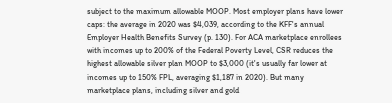subject to the maximum allowable MOOP. Most employer plans have lower caps: the average in 2020 was $4,039, according to the KFF's annual Employer Health Benefits Survey (p. 130). For ACA marketplace enrollees with incomes up to 200% of the Federal Poverty Level, CSR reduces the highest allowable silver plan MOOP to $3,000 (it's usually far lower at incomes up to 150% FPL, averaging $1,187 in 2020). But many marketplace plans, including silver and gold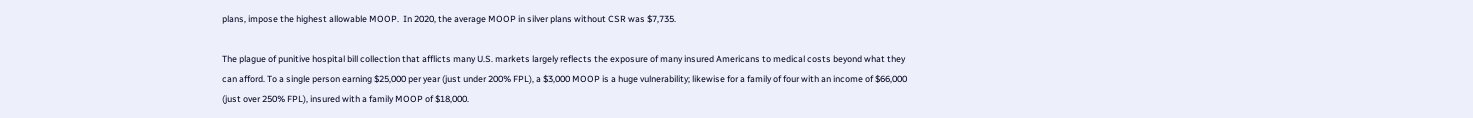plans, impose the highest allowable MOOP.  In 2020, the average MOOP in silver plans without CSR was $7,735.

The plague of punitive hospital bill collection that afflicts many U.S. markets largely reflects the exposure of many insured Americans to medical costs beyond what they can afford. To a single person earning $25,000 per year (just under 200% FPL), a $3,000 MOOP is a huge vulnerability; likewise for a family of four with an income of $66,000 (just over 250% FPL), insured with a family MOOP of $18,000.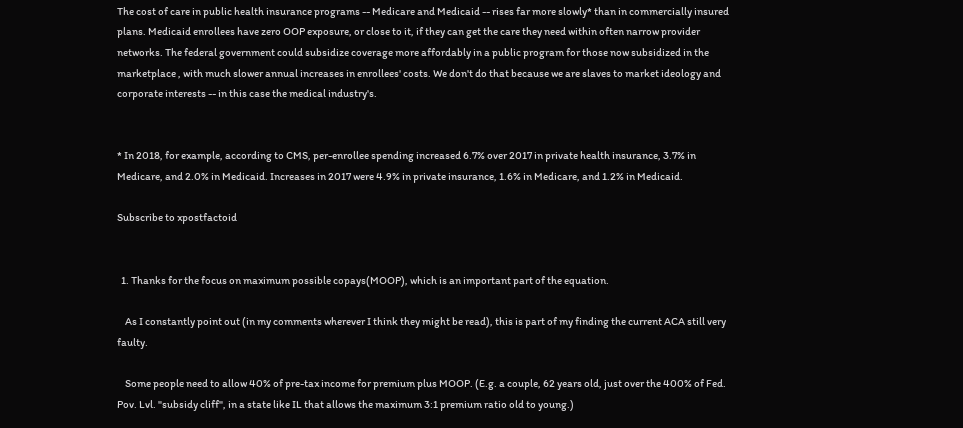The cost of care in public health insurance programs -- Medicare and Medicaid -- rises far more slowly* than in commercially insured plans. Medicaid enrollees have zero OOP exposure, or close to it, if they can get the care they need within often narrow provider networks. The federal government could subsidize coverage more affordably in a public program for those now subsidized in the marketplace , with much slower annual increases in enrollees' costs. We don't do that because we are slaves to market ideology and corporate interests -- in this case the medical industry's.


* In 2018, for example, according to CMS, per-enrollee spending increased 6.7% over 2017 in private health insurance, 3.7% in Medicare, and 2.0% in Medicaid. Increases in 2017 were 4.9% in private insurance, 1.6% in Medicare, and 1.2% in Medicaid.

Subscribe to xpostfactoid


  1. Thanks for the focus on maximum possible copays(MOOP), which is an important part of the equation.

    As I constantly point out (in my comments wherever I think they might be read), this is part of my finding the current ACA still very faulty.

    Some people need to allow 40% of pre-tax income for premium plus MOOP. (E.g. a couple, 62 years old, just over the 400% of Fed. Pov. Lvl. "subsidy cliff", in a state like IL that allows the maximum 3:1 premium ratio old to young.)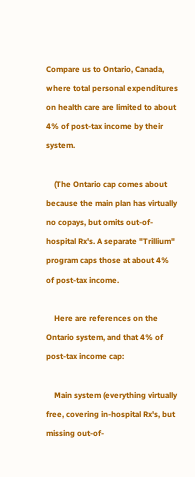Compare us to Ontario, Canada, where total personal expenditures on health care are limited to about 4% of post-tax income by their system.

    (The Ontario cap comes about because the main plan has virtually no copays, but omits out-of-hospital Rx's. A separate "Trillium" program caps those at about 4% of post-tax income.

    Here are references on the Ontario system, and that 4% of post-tax income cap:

    Main system (everything virtually free, covering in-hospital Rx's, but missing out-of-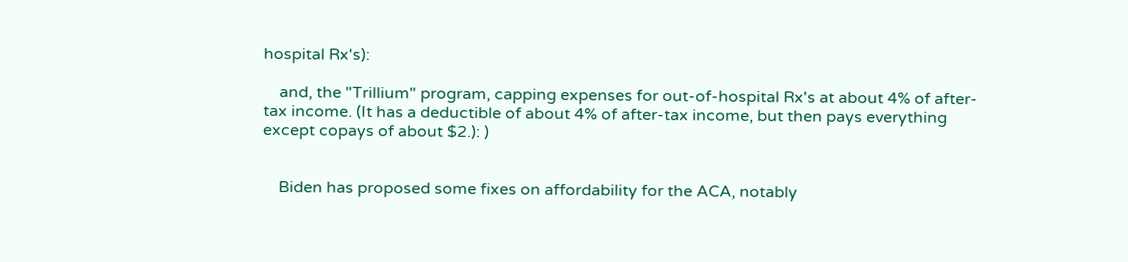hospital Rx's):

    and, the "Trillium" program, capping expenses for out-of-hospital Rx's at about 4% of after-tax income. (It has a deductible of about 4% of after-tax income, but then pays everything except copays of about $2.): )


    Biden has proposed some fixes on affordability for the ACA, notably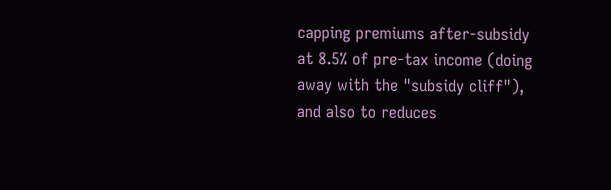capping premiums after-subsidy at 8.5% of pre-tax income (doing away with the "subsidy cliff"), and also to reduces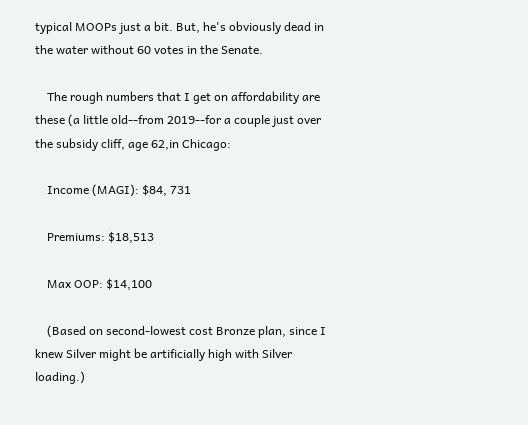typical MOOPs just a bit. But, he's obviously dead in the water without 60 votes in the Senate.

    The rough numbers that I get on affordability are these (a little old--from 2019--for a couple just over the subsidy cliff, age 62,in Chicago:

    Income (MAGI): $84, 731

    Premiums: $18,513

    Max OOP: $14,100

    (Based on second-lowest cost Bronze plan, since I knew Silver might be artificially high with Silver loading.)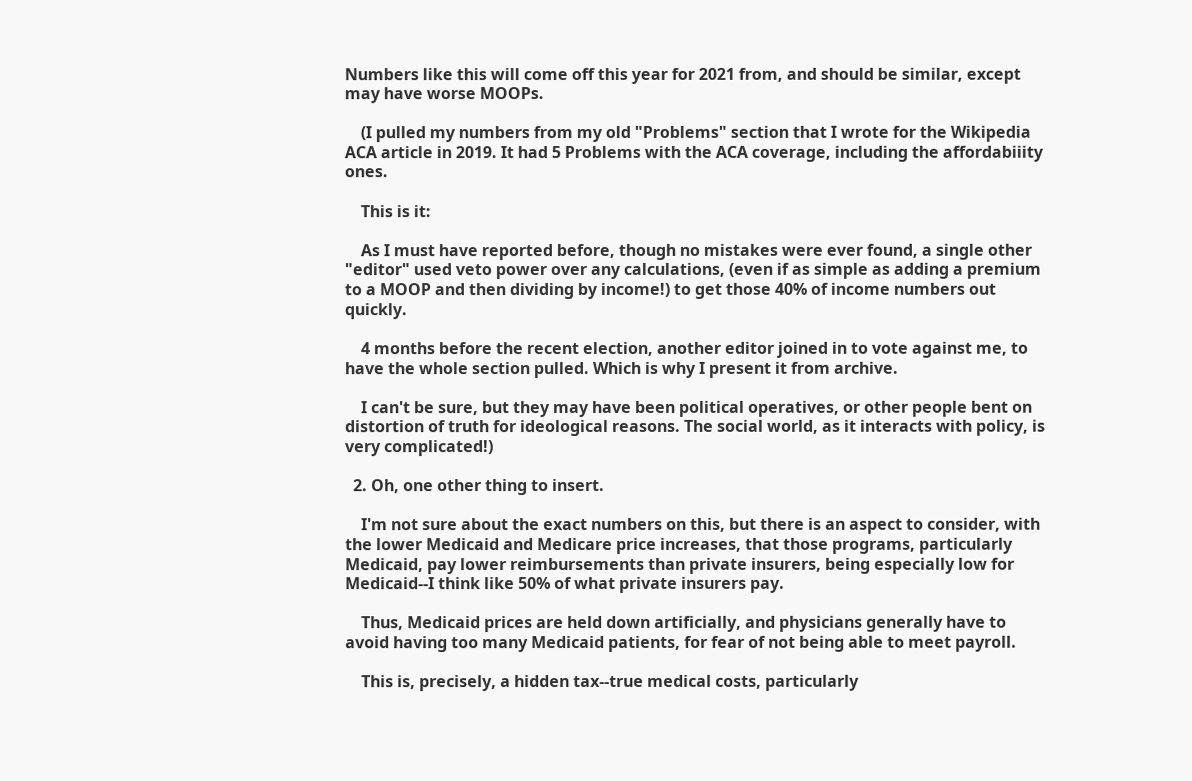Numbers like this will come off this year for 2021 from, and should be similar, except may have worse MOOPs.

    (I pulled my numbers from my old "Problems" section that I wrote for the Wikipedia ACA article in 2019. It had 5 Problems with the ACA coverage, including the affordabiiity ones.

    This is it:

    As I must have reported before, though no mistakes were ever found, a single other "editor" used veto power over any calculations, (even if as simple as adding a premium to a MOOP and then dividing by income!) to get those 40% of income numbers out quickly.

    4 months before the recent election, another editor joined in to vote against me, to have the whole section pulled. Which is why I present it from archive.

    I can't be sure, but they may have been political operatives, or other people bent on distortion of truth for ideological reasons. The social world, as it interacts with policy, is very complicated!)

  2. Oh, one other thing to insert.

    I'm not sure about the exact numbers on this, but there is an aspect to consider, with the lower Medicaid and Medicare price increases, that those programs, particularly Medicaid, pay lower reimbursements than private insurers, being especially low for Medicaid--I think like 50% of what private insurers pay.

    Thus, Medicaid prices are held down artificially, and physicians generally have to avoid having too many Medicaid patients, for fear of not being able to meet payroll.

    This is, precisely, a hidden tax--true medical costs, particularly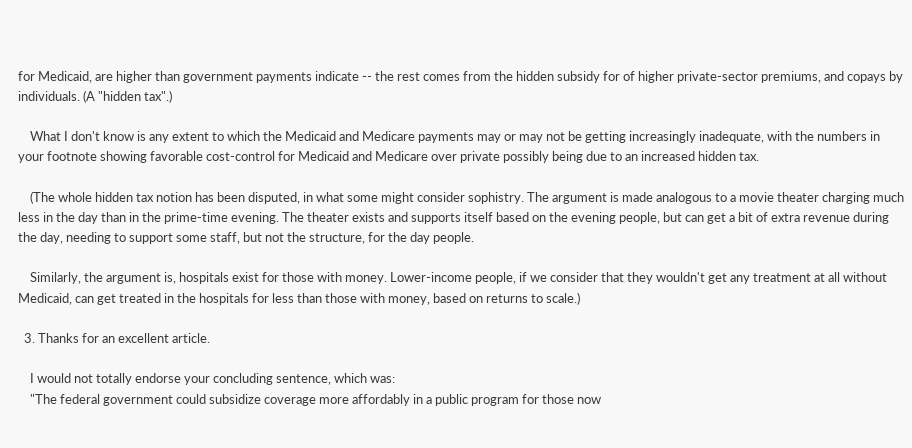for Medicaid, are higher than government payments indicate -- the rest comes from the hidden subsidy for of higher private-sector premiums, and copays by individuals. (A "hidden tax".)

    What I don't know is any extent to which the Medicaid and Medicare payments may or may not be getting increasingly inadequate, with the numbers in your footnote showing favorable cost-control for Medicaid and Medicare over private possibly being due to an increased hidden tax.

    (The whole hidden tax notion has been disputed, in what some might consider sophistry. The argument is made analogous to a movie theater charging much less in the day than in the prime-time evening. The theater exists and supports itself based on the evening people, but can get a bit of extra revenue during the day, needing to support some staff, but not the structure, for the day people.

    Similarly, the argument is, hospitals exist for those with money. Lower-income people, if we consider that they wouldn't get any treatment at all without Medicaid, can get treated in the hospitals for less than those with money, based on returns to scale.)

  3. Thanks for an excellent article.

    I would not totally endorse your concluding sentence, which was:
    "The federal government could subsidize coverage more affordably in a public program for those now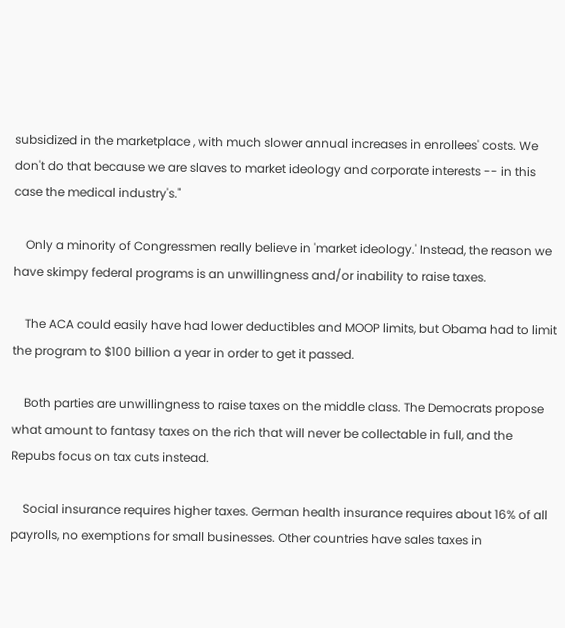subsidized in the marketplace , with much slower annual increases in enrollees' costs. We don't do that because we are slaves to market ideology and corporate interests -- in this case the medical industry's."

    Only a minority of Congressmen really believe in 'market ideology.' Instead, the reason we have skimpy federal programs is an unwillingness and/or inability to raise taxes.

    The ACA could easily have had lower deductibles and MOOP limits, but Obama had to limit the program to $100 billion a year in order to get it passed.

    Both parties are unwillingness to raise taxes on the middle class. The Democrats propose what amount to fantasy taxes on the rich that will never be collectable in full, and the Repubs focus on tax cuts instead.

    Social insurance requires higher taxes. German health insurance requires about 16% of all payrolls, no exemptions for small businesses. Other countries have sales taxes in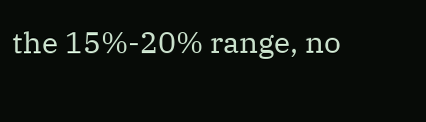the 15%-20% range, no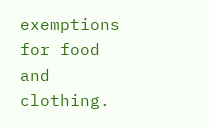exemptions for food and clothing.